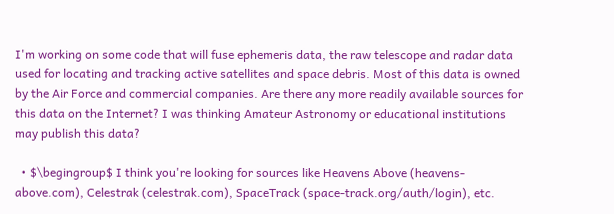I'm working on some code that will fuse ephemeris data, the raw telescope and radar data used for locating and tracking active satellites and space debris. Most of this data is owned by the Air Force and commercial companies. Are there any more readily available sources for this data on the Internet? I was thinking Amateur Astronomy or educational institutions may publish this data?

  • $\begingroup$ I think you're looking for sources like Heavens Above (heavens-above.com), Celestrak (celestrak.com), SpaceTrack (space-track.org/auth/login), etc.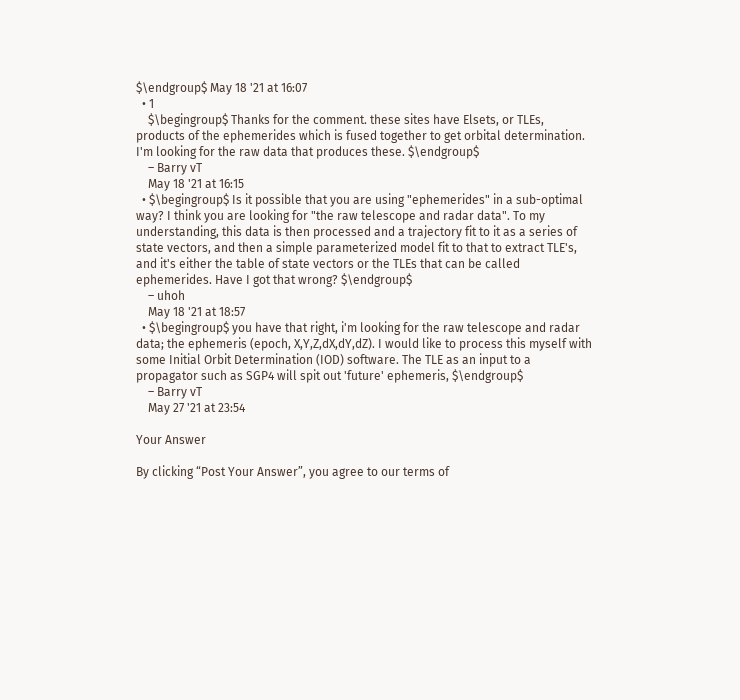$\endgroup$ May 18 '21 at 16:07
  • 1
    $\begingroup$ Thanks for the comment. these sites have Elsets, or TLEs, products of the ephemerides which is fused together to get orbital determination. I'm looking for the raw data that produces these. $\endgroup$
    – Barry vT
    May 18 '21 at 16:15
  • $\begingroup$ Is it possible that you are using "ephemerides" in a sub-optimal way? I think you are looking for "the raw telescope and radar data". To my understanding, this data is then processed and a trajectory fit to it as a series of state vectors, and then a simple parameterized model fit to that to extract TLE's, and it's either the table of state vectors or the TLEs that can be called ephemerides. Have I got that wrong? $\endgroup$
    – uhoh
    May 18 '21 at 18:57
  • $\begingroup$ you have that right, i'm looking for the raw telescope and radar data; the ephemeris (epoch, X,Y,Z,dX,dY,dZ). I would like to process this myself with some Initial Orbit Determination (IOD) software. The TLE as an input to a propagator such as SGP4 will spit out 'future' ephemeris, $\endgroup$
    – Barry vT
    May 27 '21 at 23:54

Your Answer

By clicking “Post Your Answer”, you agree to our terms of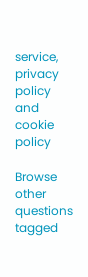service, privacy policy and cookie policy

Browse other questions tagged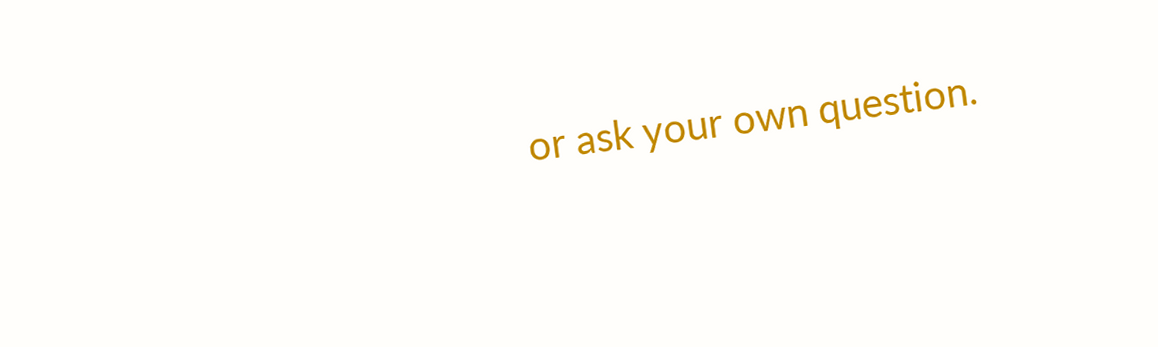or ask your own question.